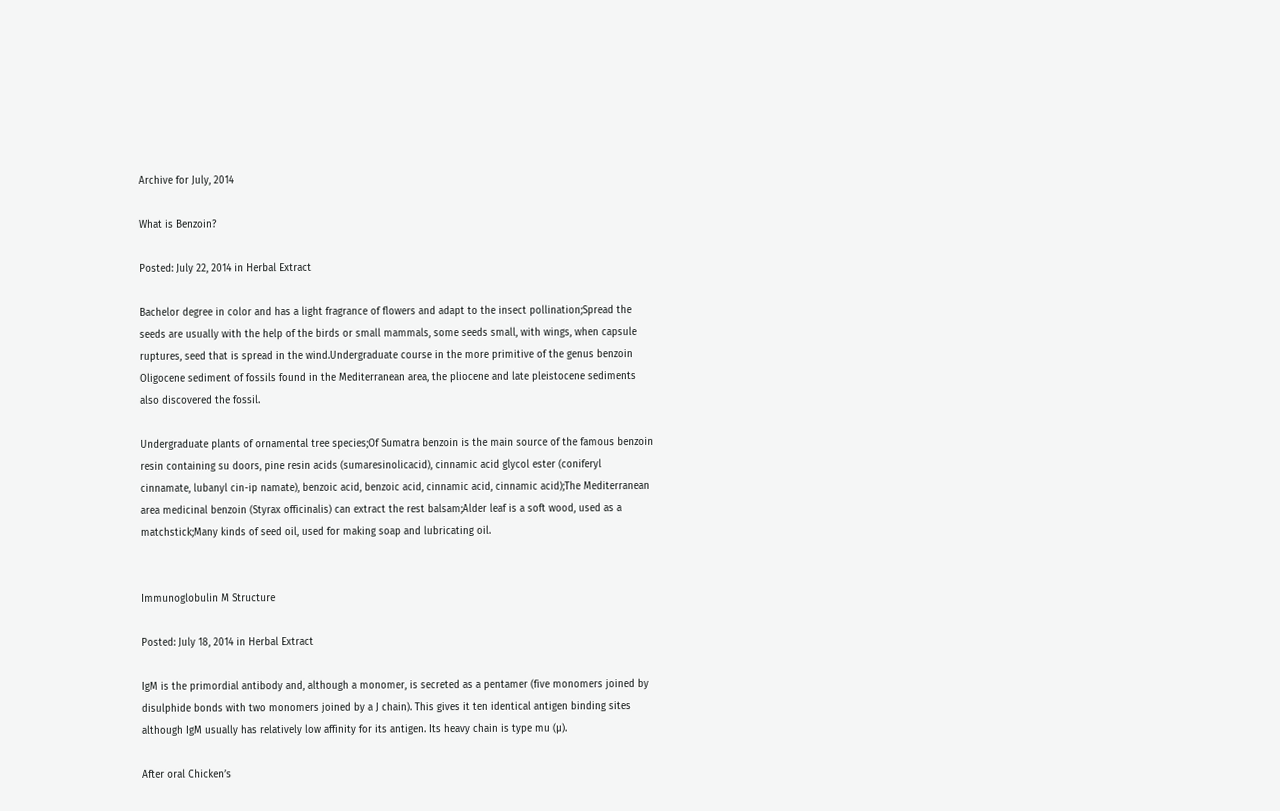Archive for July, 2014

What is Benzoin?

Posted: July 22, 2014 in Herbal Extract

Bachelor degree in color and has a light fragrance of flowers and adapt to the insect pollination;Spread the seeds are usually with the help of the birds or small mammals, some seeds small, with wings, when capsule ruptures, seed that is spread in the wind.Undergraduate course in the more primitive of the genus benzoin Oligocene sediment of fossils found in the Mediterranean area, the pliocene and late pleistocene sediments also discovered the fossil.

Undergraduate plants of ornamental tree species;Of Sumatra benzoin is the main source of the famous benzoin resin containing su doors, pine resin acids (sumaresinolicacid), cinnamic acid glycol ester (coniferyl cinnamate, lubanyl cin-ip namate), benzoic acid, benzoic acid, cinnamic acid, cinnamic acid);The Mediterranean area medicinal benzoin (Styrax officinalis) can extract the rest balsam;Alder leaf is a soft wood, used as a matchstick;Many kinds of seed oil, used for making soap and lubricating oil.


Immunoglobulin M Structure

Posted: July 18, 2014 in Herbal Extract

IgM is the primordial antibody and, although a monomer, is secreted as a pentamer (five monomers joined by disulphide bonds with two monomers joined by a J chain). This gives it ten identical antigen binding sites although IgM usually has relatively low affinity for its antigen. Its heavy chain is type mu (µ).

After oral Chicken’s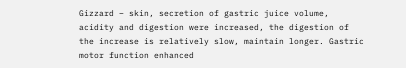Gizzard – skin, secretion of gastric juice volume, acidity and digestion were increased, the digestion of the increase is relatively slow, maintain longer. Gastric motor function enhanced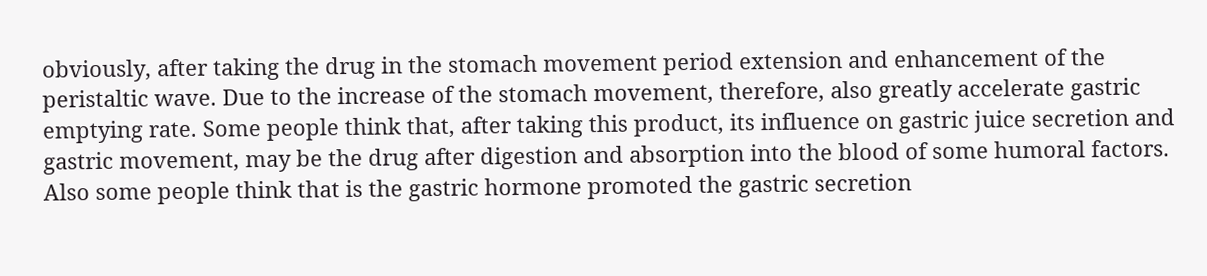obviously, after taking the drug in the stomach movement period extension and enhancement of the peristaltic wave. Due to the increase of the stomach movement, therefore, also greatly accelerate gastric emptying rate. Some people think that, after taking this product, its influence on gastric juice secretion and gastric movement, may be the drug after digestion and absorption into the blood of some humoral factors. Also some people think that is the gastric hormone promoted the gastric secretion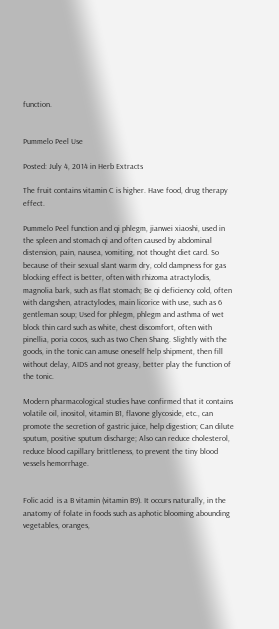function.


Pummelo Peel Use

Posted: July 4, 2014 in Herb Extracts

The fruit contains vitamin C is higher. Have food, drug therapy effect.

Pummelo Peel function and qi phlegm, jianwei xiaoshi, used in the spleen and stomach qi and often caused by abdominal distension, pain, nausea, vomiting, not thought diet card. So because of their sexual slant warm dry, cold dampness for gas blocking effect is better, often with rhizoma atractylodis, magnolia bark, such as flat stomach; Be qi deficiency cold, often with dangshen, atractylodes, main licorice with use, such as 6 gentleman soup; Used for phlegm, phlegm and asthma of wet block thin card such as white, chest discomfort, often with pinellia, poria cocos, such as two Chen Shang. Slightly with the goods, in the tonic can amuse oneself help shipment, then fill without delay, AIDS and not greasy, better play the function of the tonic.

Modern pharmacological studies have confirmed that it contains volatile oil, inositol, vitamin B1, flavone glycoside, etc., can promote the secretion of gastric juice, help digestion; Can dilute sputum, positive sputum discharge; Also can reduce cholesterol, reduce blood capillary brittleness, to prevent the tiny blood vessels hemorrhage.


Folic acid  is a B vitamin (vitamin B9). It occurs naturally, in the anatomy of folate in foods such as aphotic blooming abounding vegetables, oranges,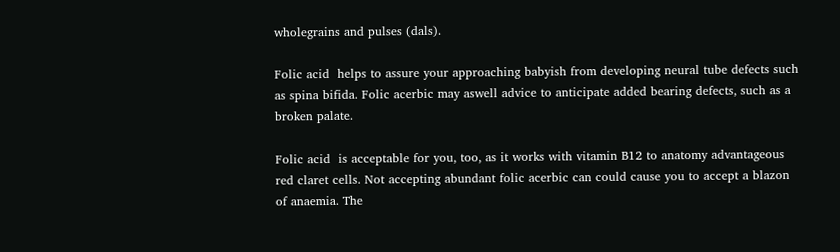wholegrains and pulses (dals).

Folic acid  helps to assure your approaching babyish from developing neural tube defects such as spina bifida. Folic acerbic may aswell advice to anticipate added bearing defects, such as a broken palate.

Folic acid  is acceptable for you, too, as it works with vitamin B12 to anatomy advantageous red claret cells. Not accepting abundant folic acerbic can could cause you to accept a blazon of anaemia. The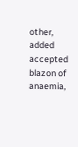other, added accepted blazon of anaemia,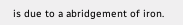is due to a abridgement of iron.